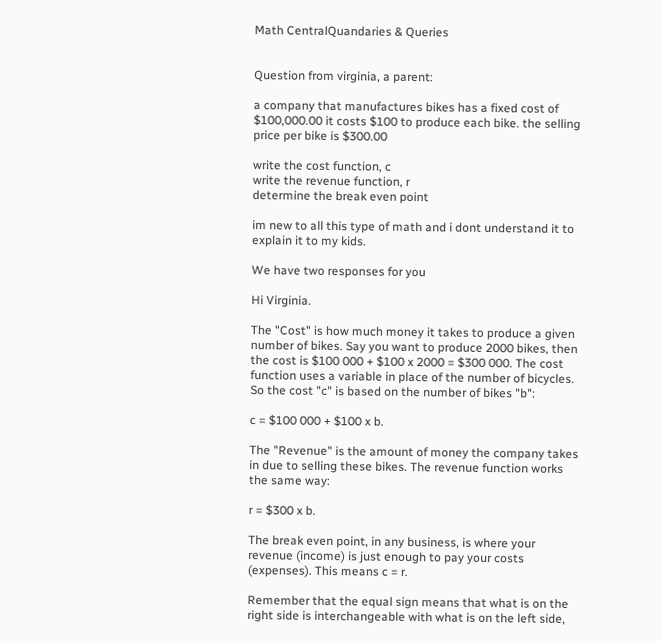Math CentralQuandaries & Queries


Question from virginia, a parent:

a company that manufactures bikes has a fixed cost of $100,000.00 it costs $100 to produce each bike. the selling price per bike is $300.00

write the cost function, c
write the revenue function, r
determine the break even point

im new to all this type of math and i dont understand it to explain it to my kids.

We have two responses for you

Hi Virginia.

The "Cost" is how much money it takes to produce a given number of bikes. Say you want to produce 2000 bikes, then the cost is $100 000 + $100 x 2000 = $300 000. The cost function uses a variable in place of the number of bicycles. So the cost "c" is based on the number of bikes "b":

c = $100 000 + $100 x b.

The "Revenue" is the amount of money the company takes in due to selling these bikes. The revenue function works the same way:

r = $300 x b.

The break even point, in any business, is where your revenue (income) is just enough to pay your costs (expenses). This means c = r.

Remember that the equal sign means that what is on the right side is interchangeable with what is on the left side,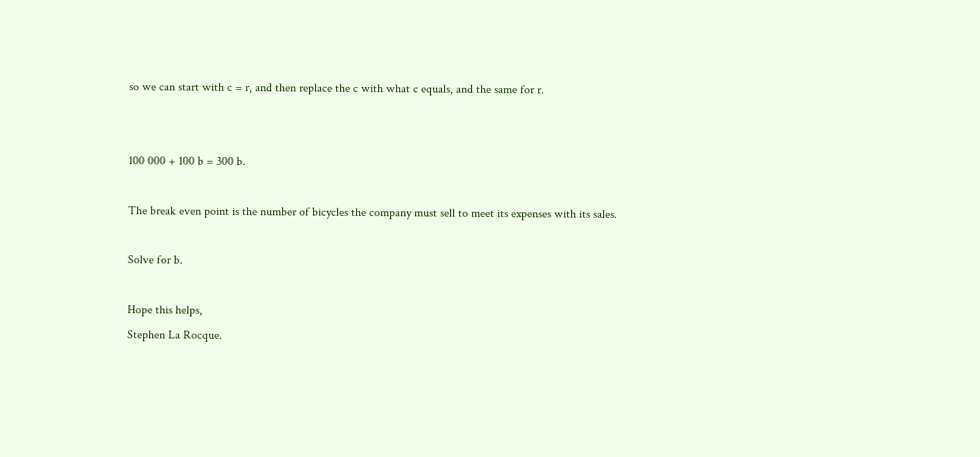so we can start with c = r, and then replace the c with what c equals, and the same for r.


100 000 + 100 b = 300 b.

The break even point is the number of bicycles the company must sell to meet its expenses with its sales.

Solve for b.

Hope this helps,
Stephen La Rocque.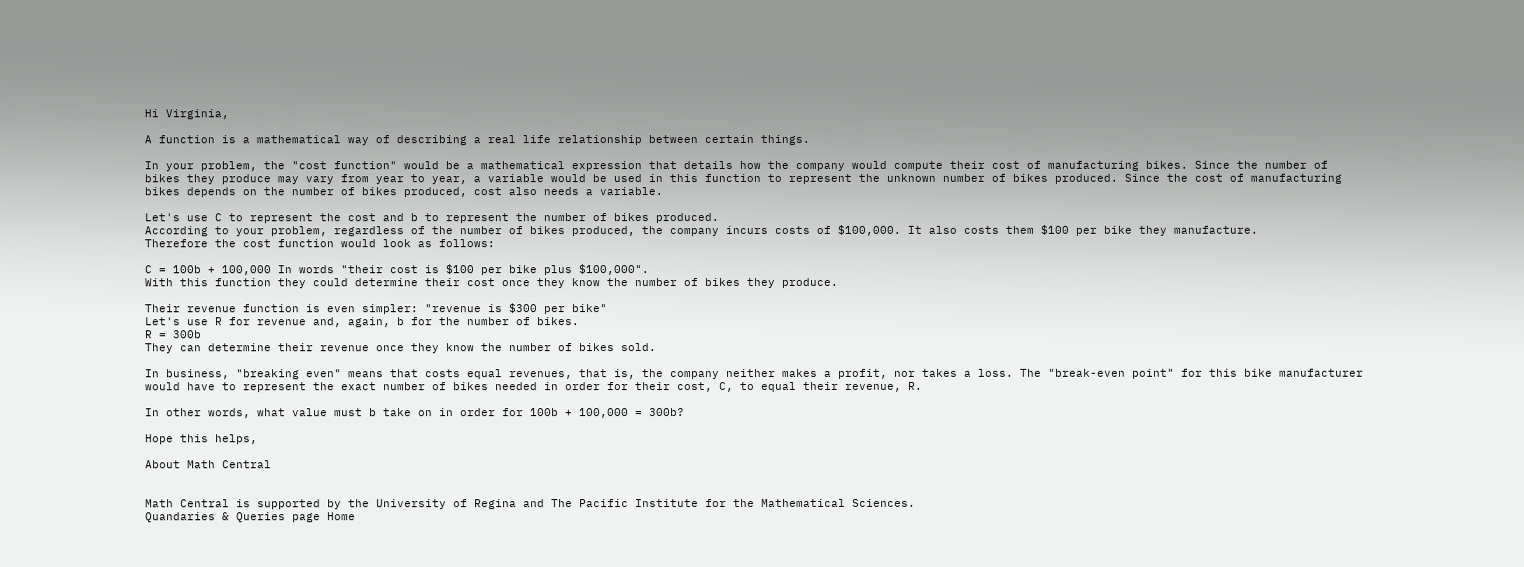Hi Virginia,

A function is a mathematical way of describing a real life relationship between certain things.

In your problem, the "cost function" would be a mathematical expression that details how the company would compute their cost of manufacturing bikes. Since the number of bikes they produce may vary from year to year, a variable would be used in this function to represent the unknown number of bikes produced. Since the cost of manufacturing bikes depends on the number of bikes produced, cost also needs a variable.

Let's use C to represent the cost and b to represent the number of bikes produced.
According to your problem, regardless of the number of bikes produced, the company incurs costs of $100,000. It also costs them $100 per bike they manufacture.
Therefore the cost function would look as follows:

C = 100b + 100,000 In words "their cost is $100 per bike plus $100,000".
With this function they could determine their cost once they know the number of bikes they produce.

Their revenue function is even simpler: "revenue is $300 per bike"
Let's use R for revenue and, again, b for the number of bikes.
R = 300b
They can determine their revenue once they know the number of bikes sold.

In business, "breaking even" means that costs equal revenues, that is, the company neither makes a profit, nor takes a loss. The "break-even point" for this bike manufacturer would have to represent the exact number of bikes needed in order for their cost, C, to equal their revenue, R.

In other words, what value must b take on in order for 100b + 100,000 = 300b?

Hope this helps,

About Math Central


Math Central is supported by the University of Regina and The Pacific Institute for the Mathematical Sciences.
Quandaries & Queries page Home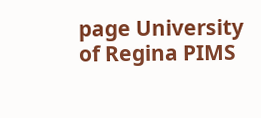page University of Regina PIMS